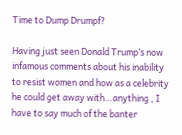Time to Dump Drumpf?

Having just seen Donald Trump’s now infamous comments about his inability to resist women and how as a celebrity he could get away with…anything , I have to say much of the banter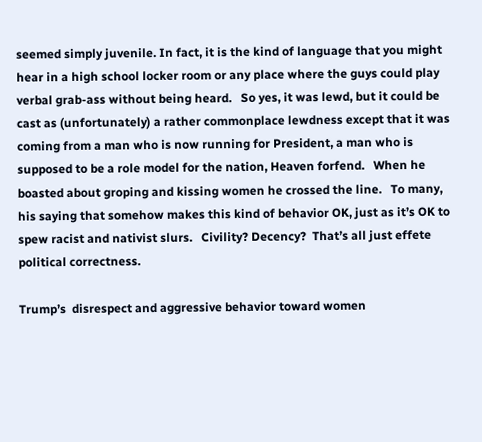seemed simply juvenile. In fact, it is the kind of language that you might hear in a high school locker room or any place where the guys could play verbal grab-ass without being heard.   So yes, it was lewd, but it could be cast as (unfortunately) a rather commonplace lewdness except that it was coming from a man who is now running for President, a man who is supposed to be a role model for the nation, Heaven forfend.   When he boasted about groping and kissing women he crossed the line.   To many, his saying that somehow makes this kind of behavior OK, just as it’s OK to spew racist and nativist slurs.   Civility? Decency?  That’s all just effete political correctness.

Trump’s  disrespect and aggressive behavior toward women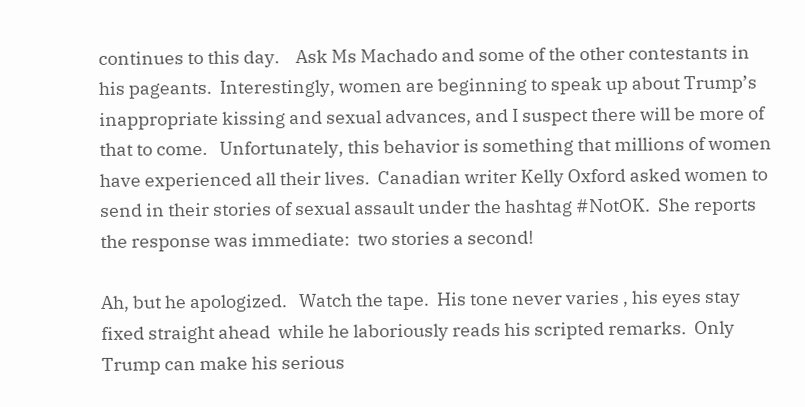continues to this day.    Ask Ms Machado and some of the other contestants in his pageants.  Interestingly, women are beginning to speak up about Trump’s inappropriate kissing and sexual advances, and I suspect there will be more of that to come.   Unfortunately, this behavior is something that millions of women have experienced all their lives.  Canadian writer Kelly Oxford asked women to send in their stories of sexual assault under the hashtag #NotOK.  She reports the response was immediate:  two stories a second!

Ah, but he apologized.   Watch the tape.  His tone never varies , his eyes stay fixed straight ahead  while he laboriously reads his scripted remarks.  Only Trump can make his serious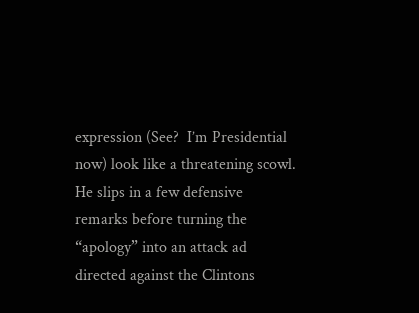expression (See?  I’m Presidential now) look like a threatening scowl.  He slips in a few defensive remarks before turning the “apology” into an attack ad directed against the Clintons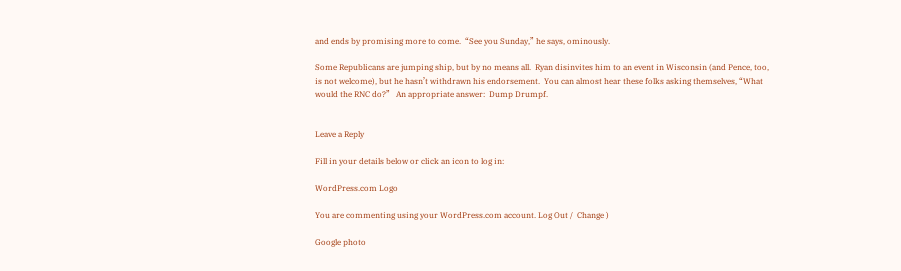and ends by promising more to come.  “See you Sunday,” he says, ominously.

Some Republicans are jumping ship, but by no means all.  Ryan disinvites him to an event in Wisconsin (and Pence, too, is not welcome), but he hasn’t withdrawn his endorsement.  You can almost hear these folks asking themselves, “What would the RNC do?”   An appropriate answer:  Dump Drumpf.


Leave a Reply

Fill in your details below or click an icon to log in:

WordPress.com Logo

You are commenting using your WordPress.com account. Log Out /  Change )

Google photo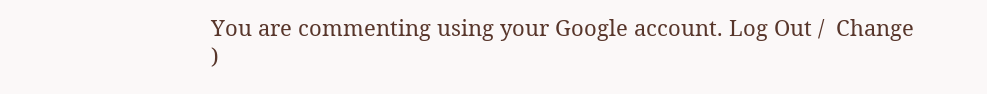You are commenting using your Google account. Log Out /  Change )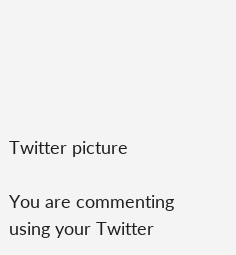Twitter picture

You are commenting using your Twitter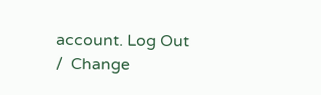account. Log Out /  Change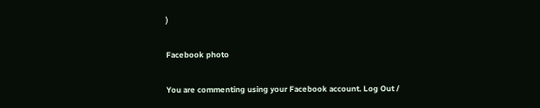)

Facebook photo

You are commenting using your Facebook account. Log Out /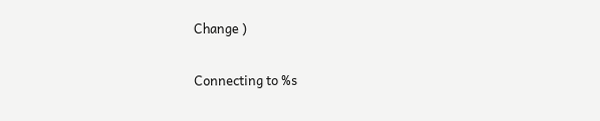Change )

Connecting to %s